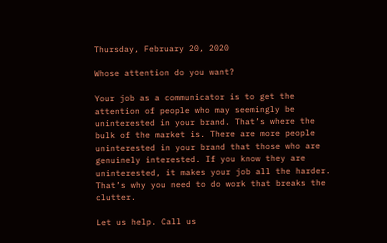Thursday, February 20, 2020

Whose attention do you want?

Your job as a communicator is to get the attention of people who may seemingly be uninterested in your brand. That’s where the bulk of the market is. There are more people uninterested in your brand that those who are genuinely interested. If you know they are uninterested, it makes your job all the harder. That’s why you need to do work that breaks the clutter.

Let us help. Call us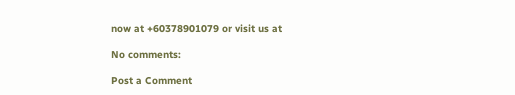now at +60378901079 or visit us at

No comments:

Post a Comment